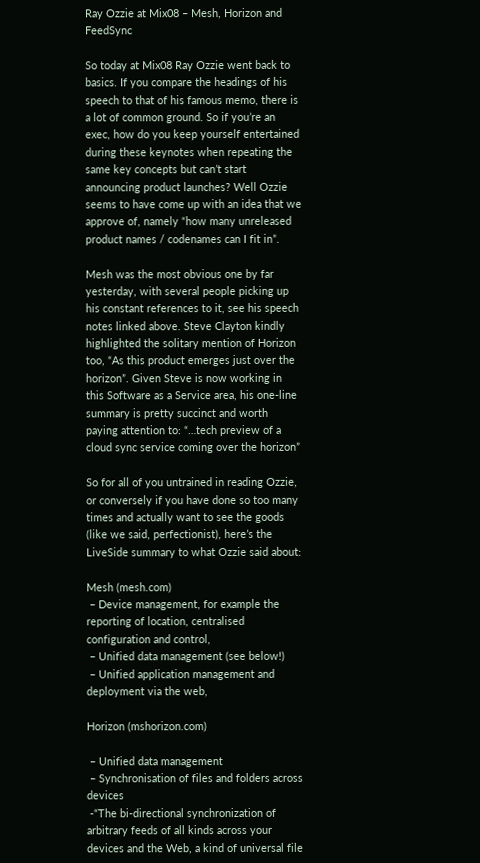Ray Ozzie at Mix08 – Mesh, Horizon and FeedSync

So today at Mix08 Ray Ozzie went back to basics. If you compare the headings of his speech to that of his famous memo, there is a lot of common ground. So if you’re an exec, how do you keep yourself entertained during these keynotes when repeating the same key concepts but can’t start announcing product launches? Well Ozzie seems to have come up with an idea that we approve of, namely “how many unreleased product names / codenames can I fit in”.

Mesh was the most obvious one by far yesterday, with several people picking up his constant references to it, see his speech notes linked above. Steve Clayton kindly highlighted the solitary mention of Horizon too, “As this product emerges just over the horizon”. Given Steve is now working in this Software as a Service area, his one-line summary is pretty succinct and worth paying attention to: “…tech preview of a cloud sync service coming over the horizon”

So for all of you untrained in reading Ozzie, or conversely if you have done so too many times and actually want to see the goods (like we said, perfectionist), here’s the LiveSide summary to what Ozzie said about:

Mesh (mesh.com)
 – Device management, for example the reporting of location, centralised configuration and control,
 – Unified data management (see below!)
 – Unified application management and deployment via the web,

Horizon (mshorizon.com)

 – Unified data management
 – Synchronisation of files and folders across devices
 -“The bi-directional synchronization of arbitrary feeds of all kinds across your devices and the Web, a kind of universal file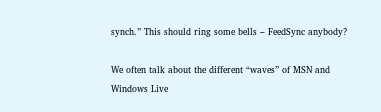synch.” This should ring some bells – FeedSync anybody?

We often talk about the different “waves” of MSN and Windows Live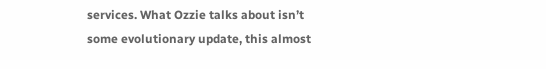services. What Ozzie talks about isn’t some evolutionary update, this almost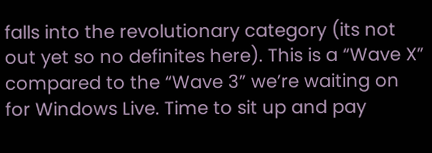falls into the revolutionary category (its not out yet so no definites here). This is a “Wave X” compared to the “Wave 3” we’re waiting on for Windows Live. Time to sit up and pay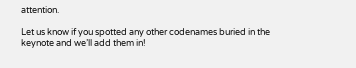attention.

Let us know if you spotted any other codenames buried in the keynote and we’ll add them in!